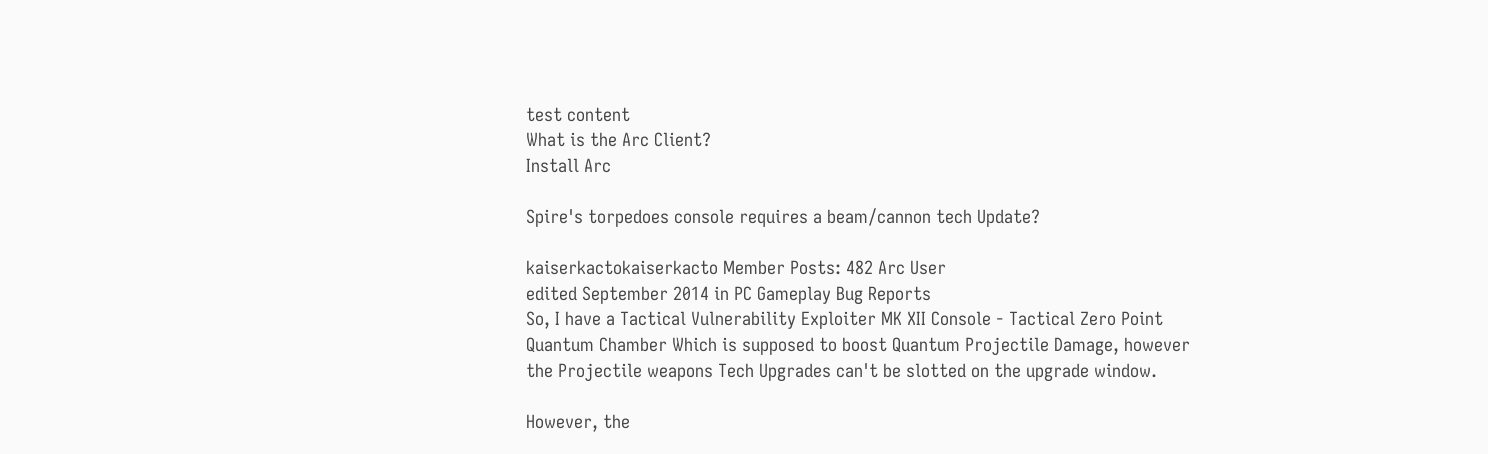test content
What is the Arc Client?
Install Arc

Spire's torpedoes console requires a beam/cannon tech Update?

kaiserkactokaiserkacto Member Posts: 482 Arc User
edited September 2014 in PC Gameplay Bug Reports
So, I have a Tactical Vulnerability Exploiter MK XII Console - Tactical Zero Point Quantum Chamber Which is supposed to boost Quantum Projectile Damage, however the Projectile weapons Tech Upgrades can't be slotted on the upgrade window.

However, the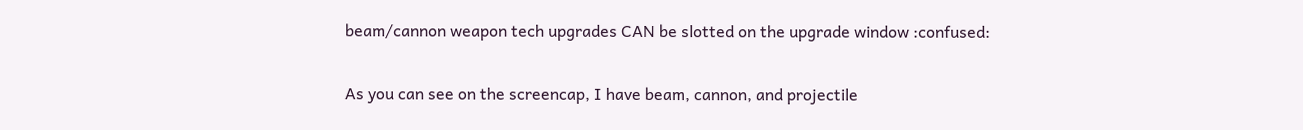beam/cannon weapon tech upgrades CAN be slotted on the upgrade window :confused:

As you can see on the screencap, I have beam, cannon, and projectile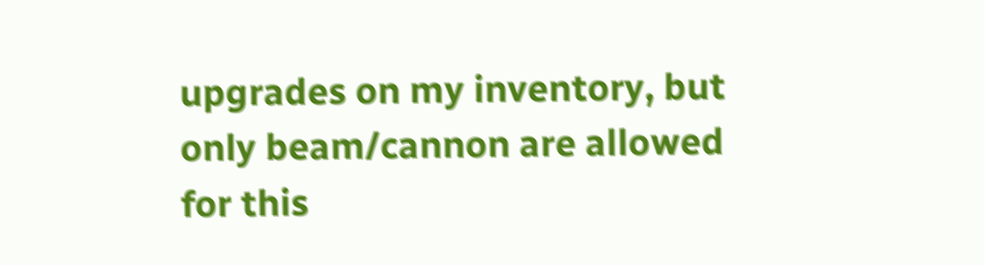upgrades on my inventory, but only beam/cannon are allowed for this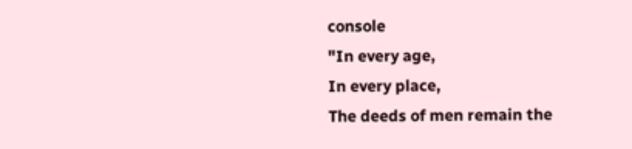console
"In every age,
In every place,
The deeds of men remain the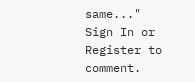same..."
Sign In or Register to comment.